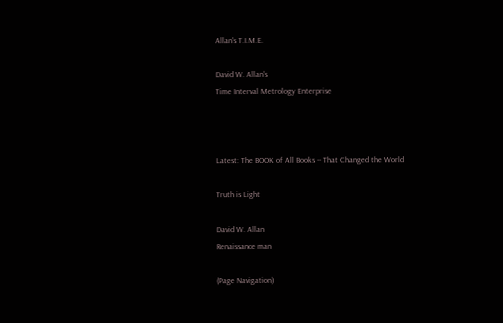Allan's T.I.M.E.

David W. Allan's
Time Interval Metrology Enterprise



Latest: The BOOK of All Books -- That Changed the World

Truth is Light

David W. Allan
Renaissance man

(Page Navigation)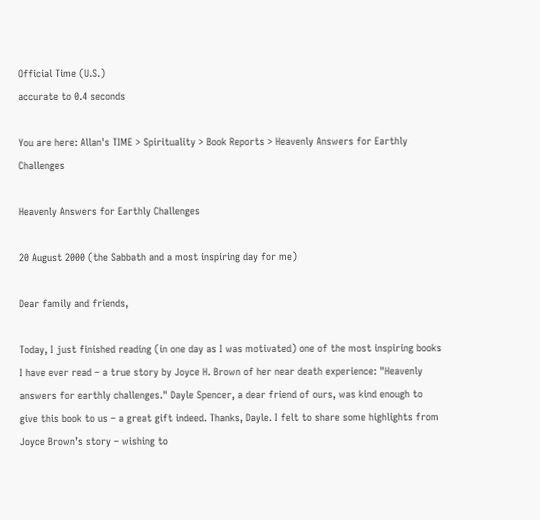Official Time (U.S.)
accurate to 0.4 seconds

You are here: Allan's TIME > Spirituality > Book Reports > Heavenly Answers for Earthly Challenges

Heavenly Answers for Earthly Challenges

20 August 2000 (the Sabbath and a most inspiring day for me)

Dear family and friends,

Today, I just finished reading (in one day as I was motivated) one of the most inspiring books I have ever read – a true story by Joyce H. Brown of her near death experience: "Heavenly answers for earthly challenges." Dayle Spencer, a dear friend of ours, was kind enough to give this book to us – a great gift indeed. Thanks, Dayle. I felt to share some highlights from Joyce Brown’s story – wishing to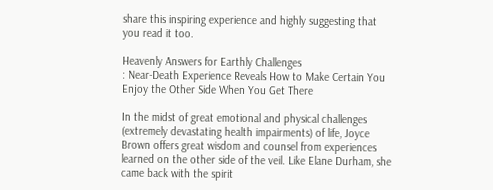share this inspiring experience and highly suggesting that you read it too.

Heavenly Answers for Earthly Challenges
: Near-Death Experience Reveals How to Make Certain You Enjoy the Other Side When You Get There

In the midst of great emotional and physical challenges (extremely devastating health impairments) of life, Joyce Brown offers great wisdom and counsel from experiences learned on the other side of the veil. Like Elane Durham, she came back with the spirit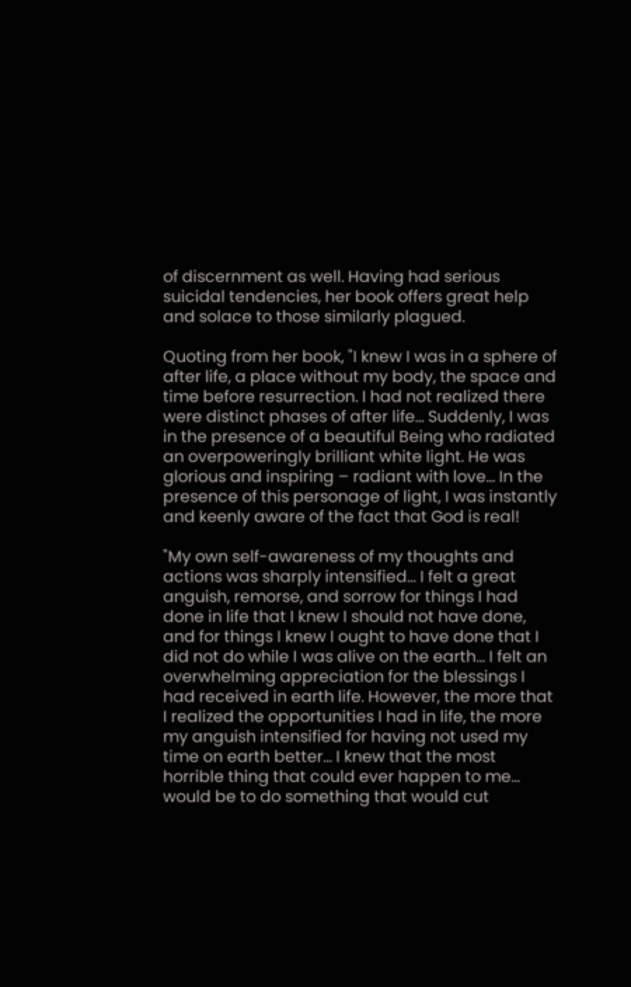of discernment as well. Having had serious suicidal tendencies, her book offers great help and solace to those similarly plagued.

Quoting from her book, "I knew I was in a sphere of after life, a place without my body, the space and time before resurrection. I had not realized there were distinct phases of after life... Suddenly, I was in the presence of a beautiful Being who radiated an overpoweringly brilliant white light. He was glorious and inspiring – radiant with love... In the presence of this personage of light, I was instantly and keenly aware of the fact that God is real!

"My own self-awareness of my thoughts and actions was sharply intensified... I felt a great anguish, remorse, and sorrow for things I had done in life that I knew I should not have done, and for things I knew I ought to have done that I did not do while I was alive on the earth... I felt an overwhelming appreciation for the blessings I had received in earth life. However, the more that I realized the opportunities I had in life, the more my anguish intensified for having not used my time on earth better... I knew that the most horrible thing that could ever happen to me... would be to do something that would cut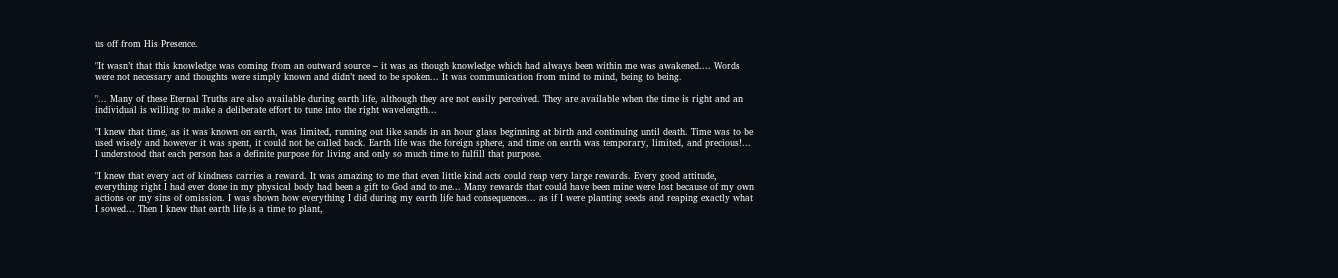us off from His Presence.

"It wasn’t that this knowledge was coming from an outward source – it was as though knowledge which had always been within me was awakened.... Words were not necessary and thoughts were simply known and didn’t need to be spoken... It was communication from mind to mind, being to being.

"... Many of these Eternal Truths are also available during earth life, although they are not easily perceived. They are available when the time is right and an individual is willing to make a deliberate effort to tune into the right wavelength...

"I knew that time, as it was known on earth, was limited, running out like sands in an hour glass beginning at birth and continuing until death. Time was to be used wisely and however it was spent, it could not be called back. Earth life was the foreign sphere, and time on earth was temporary, limited, and precious!... I understood that each person has a definite purpose for living and only so much time to fulfill that purpose.

"I knew that every act of kindness carries a reward. It was amazing to me that even little kind acts could reap very large rewards. Every good attitude, everything right I had ever done in my physical body had been a gift to God and to me... Many rewards that could have been mine were lost because of my own actions or my sins of omission. I was shown how everything I did during my earth life had consequences... as if I were planting seeds and reaping exactly what I sowed... Then I knew that earth life is a time to plant,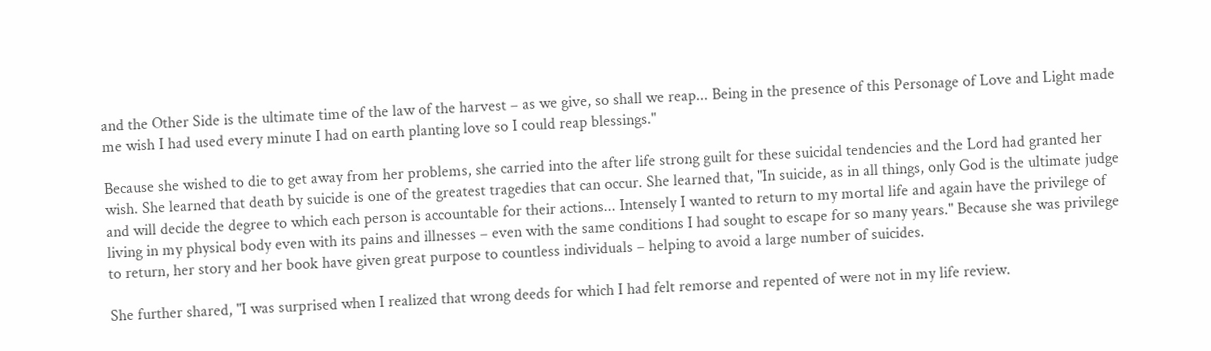and the Other Side is the ultimate time of the law of the harvest – as we give, so shall we reap... Being in the presence of this Personage of Love and Light made me wish I had used every minute I had on earth planting love so I could reap blessings."

Because she wished to die to get away from her problems, she carried into the after life strong guilt for these suicidal tendencies and the Lord had granted her wish. She learned that death by suicide is one of the greatest tragedies that can occur. She learned that, "In suicide, as in all things, only God is the ultimate judge and will decide the degree to which each person is accountable for their actions... Intensely I wanted to return to my mortal life and again have the privilege of living in my physical body even with its pains and illnesses – even with the same conditions I had sought to escape for so many years." Because she was privilege to return, her story and her book have given great purpose to countless individuals – helping to avoid a large number of suicides.

She further shared, "I was surprised when I realized that wrong deeds for which I had felt remorse and repented of were not in my life review.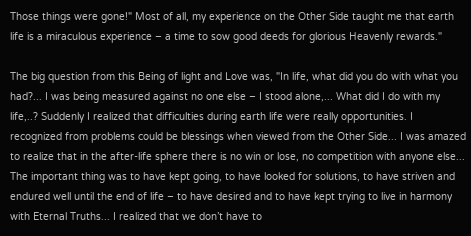Those things were gone!" Most of all, my experience on the Other Side taught me that earth life is a miraculous experience – a time to sow good deeds for glorious Heavenly rewards."

The big question from this Being of light and Love was, "In life, what did you do with what you had?... I was being measured against no one else – I stood alone,... What did I do with my life,..? Suddenly I realized that difficulties during earth life were really opportunities. I recognized from problems could be blessings when viewed from the Other Side... I was amazed to realize that in the after-life sphere there is no win or lose, no competition with anyone else... The important thing was to have kept going, to have looked for solutions, to have striven and endured well until the end of life – to have desired and to have kept trying to live in harmony with Eternal Truths... I realized that we don’t have to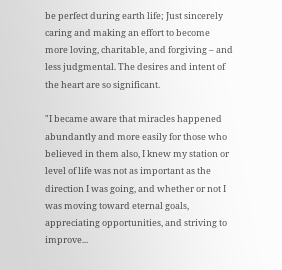be perfect during earth life; Just sincerely caring and making an effort to become more loving, charitable, and forgiving – and less judgmental. The desires and intent of the heart are so significant.

"I became aware that miracles happened abundantly and more easily for those who believed in them also, I knew my station or level of life was not as important as the direction I was going, and whether or not I was moving toward eternal goals, appreciating opportunities, and striving to improve...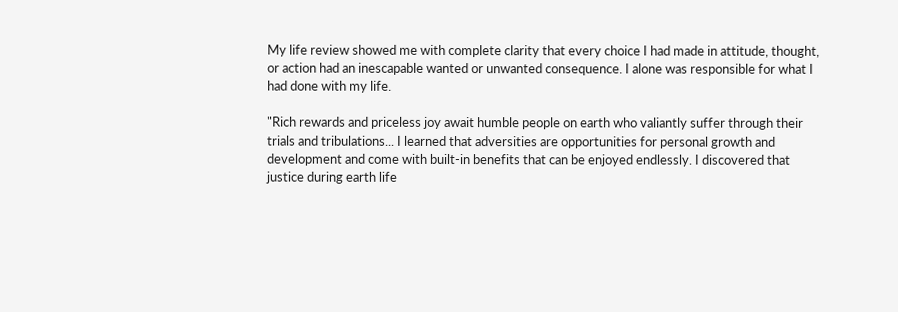My life review showed me with complete clarity that every choice I had made in attitude, thought, or action had an inescapable wanted or unwanted consequence. I alone was responsible for what I had done with my life.

"Rich rewards and priceless joy await humble people on earth who valiantly suffer through their trials and tribulations... I learned that adversities are opportunities for personal growth and development and come with built-in benefits that can be enjoyed endlessly. I discovered that justice during earth life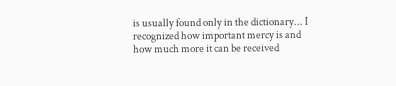is usually found only in the dictionary... I recognized how important mercy is and how much more it can be received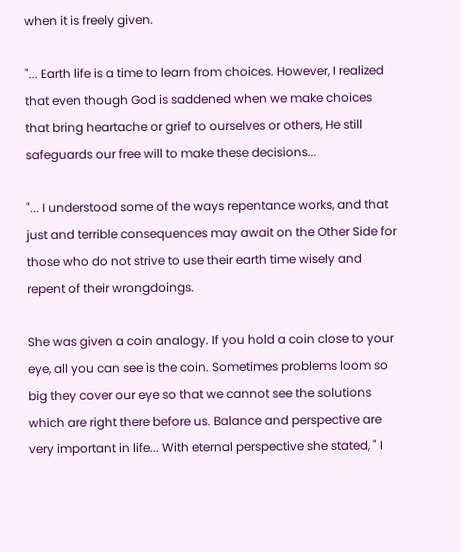when it is freely given.

"... Earth life is a time to learn from choices. However, I realized that even though God is saddened when we make choices that bring heartache or grief to ourselves or others, He still safeguards our free will to make these decisions...

"... I understood some of the ways repentance works, and that just and terrible consequences may await on the Other Side for those who do not strive to use their earth time wisely and repent of their wrongdoings.

She was given a coin analogy. If you hold a coin close to your eye, all you can see is the coin. Sometimes problems loom so big they cover our eye so that we cannot see the solutions which are right there before us. Balance and perspective are very important in life... With eternal perspective she stated, " I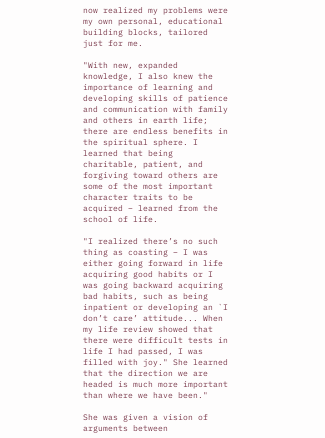now realized my problems were my own personal, educational building blocks, tailored just for me.

"With new, expanded knowledge, I also knew the importance of learning and developing skills of patience and communication with family and others in earth life; there are endless benefits in the spiritual sphere. I learned that being charitable, patient, and forgiving toward others are some of the most important character traits to be acquired – learned from the school of life.

"I realized there’s no such thing as coasting – I was either going forward in life acquiring good habits or I was going backward acquiring bad habits, such as being inpatient or developing an `I don’t care’ attitude... When my life review showed that there were difficult tests in life I had passed, I was filled with joy." She learned that the direction we are headed is much more important than where we have been."

She was given a vision of arguments between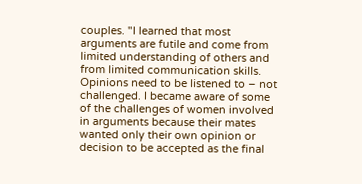couples. "I learned that most arguments are futile and come from limited understanding of others and from limited communication skills. Opinions need to be listened to – not challenged. I became aware of some of the challenges of women involved in arguments because their mates wanted only their own opinion or decision to be accepted as the final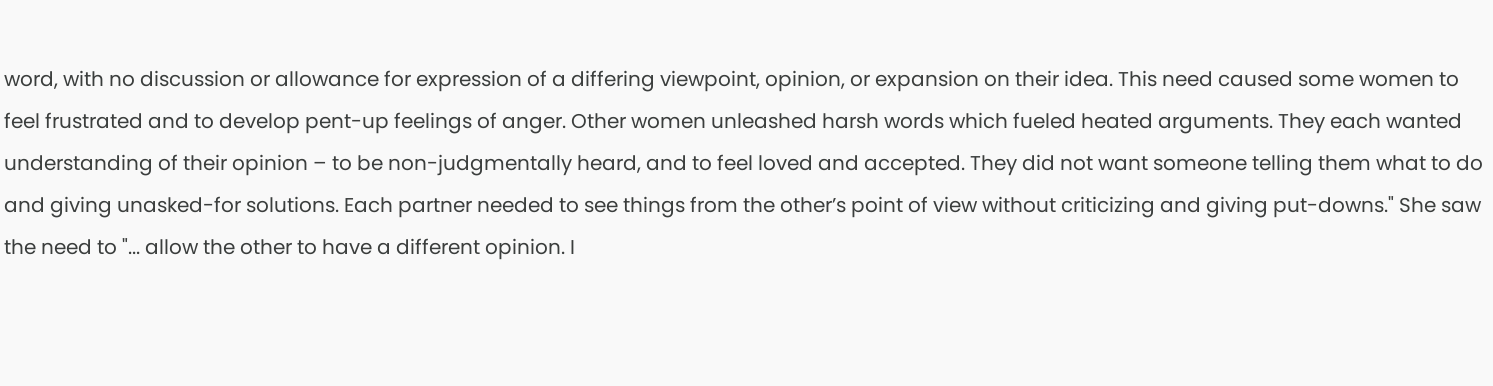word, with no discussion or allowance for expression of a differing viewpoint, opinion, or expansion on their idea. This need caused some women to feel frustrated and to develop pent-up feelings of anger. Other women unleashed harsh words which fueled heated arguments. They each wanted understanding of their opinion – to be non-judgmentally heard, and to feel loved and accepted. They did not want someone telling them what to do and giving unasked-for solutions. Each partner needed to see things from the other’s point of view without criticizing and giving put-downs." She saw the need to "... allow the other to have a different opinion. I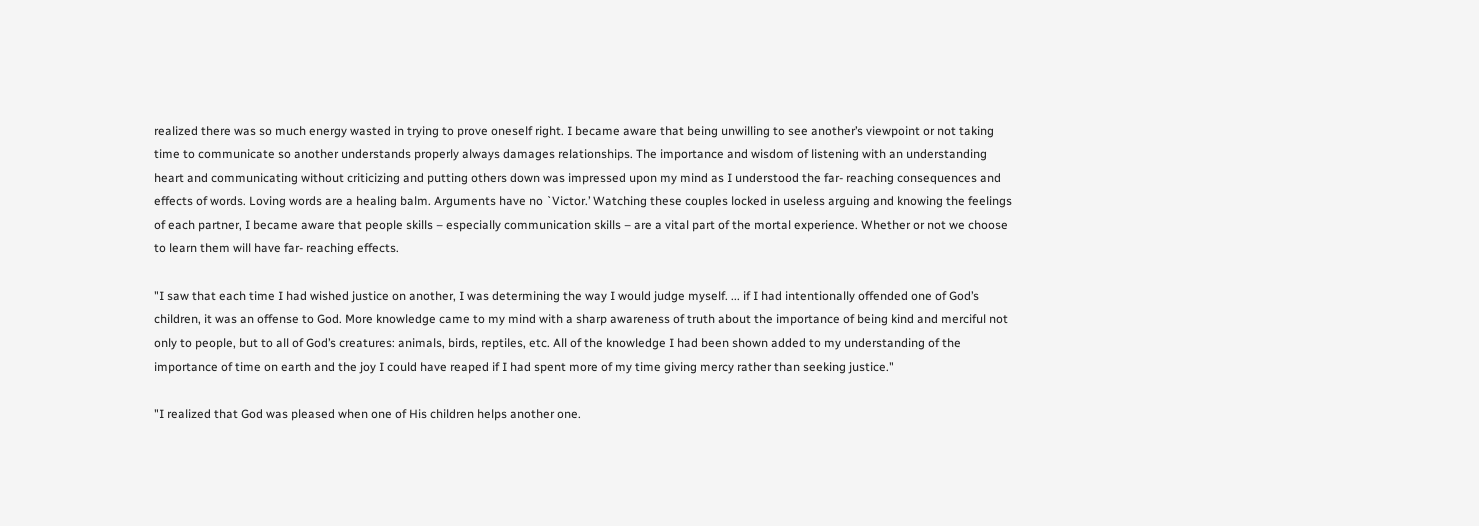realized there was so much energy wasted in trying to prove oneself right. I became aware that being unwilling to see another’s viewpoint or not taking time to communicate so another understands properly always damages relationships. The importance and wisdom of listening with an understanding heart and communicating without criticizing and putting others down was impressed upon my mind as I understood the far- reaching consequences and effects of words. Loving words are a healing balm. Arguments have no `Victor.’ Watching these couples locked in useless arguing and knowing the feelings of each partner, I became aware that people skills – especially communication skills – are a vital part of the mortal experience. Whether or not we choose to learn them will have far- reaching effects.

"I saw that each time I had wished justice on another, I was determining the way I would judge myself. ... if I had intentionally offended one of God’s children, it was an offense to God. More knowledge came to my mind with a sharp awareness of truth about the importance of being kind and merciful not only to people, but to all of God’s creatures: animals, birds, reptiles, etc. All of the knowledge I had been shown added to my understanding of the importance of time on earth and the joy I could have reaped if I had spent more of my time giving mercy rather than seeking justice."

"I realized that God was pleased when one of His children helps another one.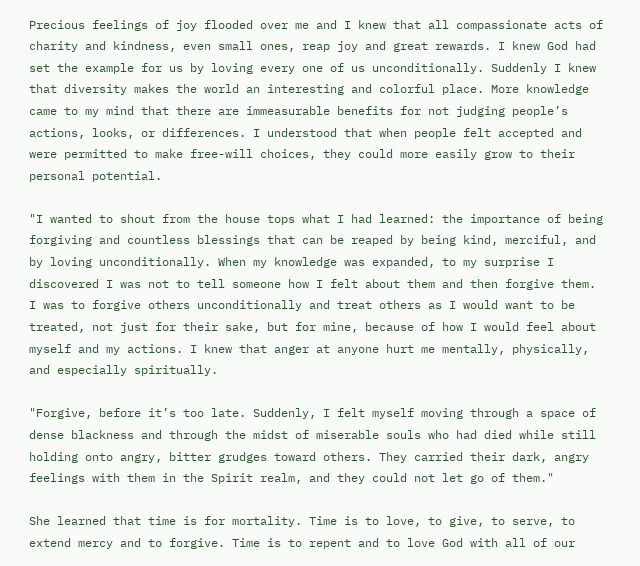Precious feelings of joy flooded over me and I knew that all compassionate acts of charity and kindness, even small ones, reap joy and great rewards. I knew God had set the example for us by loving every one of us unconditionally. Suddenly I knew that diversity makes the world an interesting and colorful place. More knowledge came to my mind that there are immeasurable benefits for not judging people’s actions, looks, or differences. I understood that when people felt accepted and were permitted to make free-will choices, they could more easily grow to their personal potential.

"I wanted to shout from the house tops what I had learned: the importance of being forgiving and countless blessings that can be reaped by being kind, merciful, and by loving unconditionally. When my knowledge was expanded, to my surprise I discovered I was not to tell someone how I felt about them and then forgive them. I was to forgive others unconditionally and treat others as I would want to be treated, not just for their sake, but for mine, because of how I would feel about myself and my actions. I knew that anger at anyone hurt me mentally, physically, and especially spiritually.

"Forgive, before it’s too late. Suddenly, I felt myself moving through a space of dense blackness and through the midst of miserable souls who had died while still holding onto angry, bitter grudges toward others. They carried their dark, angry feelings with them in the Spirit realm, and they could not let go of them."

She learned that time is for mortality. Time is to love, to give, to serve, to extend mercy and to forgive. Time is to repent and to love God with all of our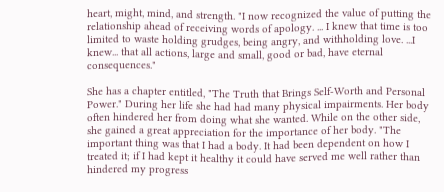heart, might, mind, and strength. "I now recognized the value of putting the relationship ahead of receiving words of apology. ... I knew that time is too limited to waste holding grudges, being angry, and withholding love. ...I knew... that all actions, large and small, good or bad, have eternal consequences."

She has a chapter entitled, "The Truth that Brings Self-Worth and Personal Power." During her life she had had many physical impairments. Her body often hindered her from doing what she wanted. While on the other side, she gained a great appreciation for the importance of her body. "The important thing was that I had a body. It had been dependent on how I treated it; if I had kept it healthy it could have served me well rather than hindered my progress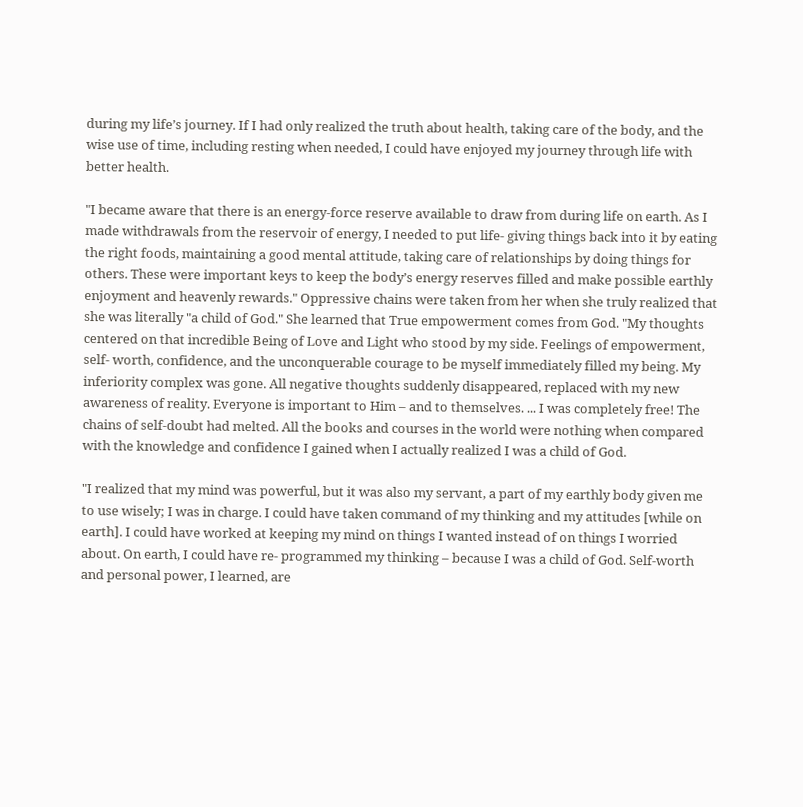during my life’s journey. If I had only realized the truth about health, taking care of the body, and the wise use of time, including resting when needed, I could have enjoyed my journey through life with better health.

"I became aware that there is an energy-force reserve available to draw from during life on earth. As I made withdrawals from the reservoir of energy, I needed to put life- giving things back into it by eating the right foods, maintaining a good mental attitude, taking care of relationships by doing things for others. These were important keys to keep the body’s energy reserves filled and make possible earthly enjoyment and heavenly rewards." Oppressive chains were taken from her when she truly realized that she was literally "a child of God." She learned that True empowerment comes from God. "My thoughts centered on that incredible Being of Love and Light who stood by my side. Feelings of empowerment, self- worth, confidence, and the unconquerable courage to be myself immediately filled my being. My inferiority complex was gone. All negative thoughts suddenly disappeared, replaced with my new awareness of reality. Everyone is important to Him – and to themselves. ... I was completely free! The chains of self-doubt had melted. All the books and courses in the world were nothing when compared with the knowledge and confidence I gained when I actually realized I was a child of God.

"I realized that my mind was powerful, but it was also my servant, a part of my earthly body given me to use wisely; I was in charge. I could have taken command of my thinking and my attitudes [while on earth]. I could have worked at keeping my mind on things I wanted instead of on things I worried about. On earth, I could have re- programmed my thinking – because I was a child of God. Self-worth and personal power, I learned, are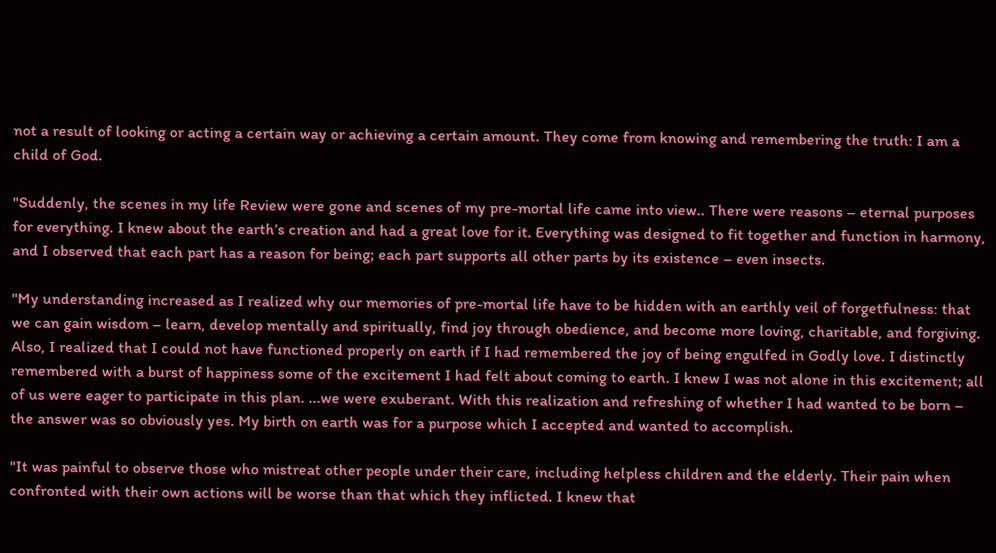not a result of looking or acting a certain way or achieving a certain amount. They come from knowing and remembering the truth: I am a child of God.

"Suddenly, the scenes in my life Review were gone and scenes of my pre-mortal life came into view.. There were reasons – eternal purposes for everything. I knew about the earth’s creation and had a great love for it. Everything was designed to fit together and function in harmony, and I observed that each part has a reason for being; each part supports all other parts by its existence – even insects.

"My understanding increased as I realized why our memories of pre-mortal life have to be hidden with an earthly veil of forgetfulness: that we can gain wisdom – learn, develop mentally and spiritually, find joy through obedience, and become more loving, charitable, and forgiving. Also, I realized that I could not have functioned properly on earth if I had remembered the joy of being engulfed in Godly love. I distinctly remembered with a burst of happiness some of the excitement I had felt about coming to earth. I knew I was not alone in this excitement; all of us were eager to participate in this plan. ...we were exuberant. With this realization and refreshing of whether I had wanted to be born – the answer was so obviously yes. My birth on earth was for a purpose which I accepted and wanted to accomplish.

"It was painful to observe those who mistreat other people under their care, including helpless children and the elderly. Their pain when confronted with their own actions will be worse than that which they inflicted. I knew that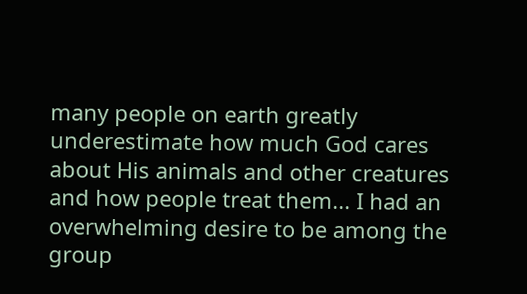many people on earth greatly underestimate how much God cares about His animals and other creatures and how people treat them... I had an overwhelming desire to be among the group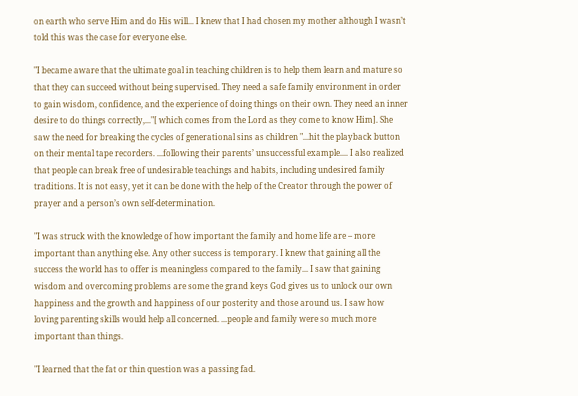on earth who serve Him and do His will... I knew that I had chosen my mother although I wasn’t told this was the case for everyone else.

"I became aware that the ultimate goal in teaching children is to help them learn and mature so that they can succeed without being supervised. They need a safe family environment in order to gain wisdom, confidence, and the experience of doing things on their own. They need an inner desire to do things correctly,..."[ which comes from the Lord as they come to know Him]. She saw the need for breaking the cycles of generational sins as children "...hit the playback button on their mental tape recorders. ...following their parents’ unsuccessful example.... I also realized that people can break free of undesirable teachings and habits, including undesired family traditions. It is not easy, yet it can be done with the help of the Creator through the power of prayer and a person’s own self-determination.

"I was struck with the knowledge of how important the family and home life are – more important than anything else. Any other success is temporary. I knew that gaining all the success the world has to offer is meaningless compared to the family... I saw that gaining wisdom and overcoming problems are some the grand keys God gives us to unlock our own happiness and the growth and happiness of our posterity and those around us. I saw how loving parenting skills would help all concerned. ...people and family were so much more important than things.

"I learned that the fat or thin question was a passing fad.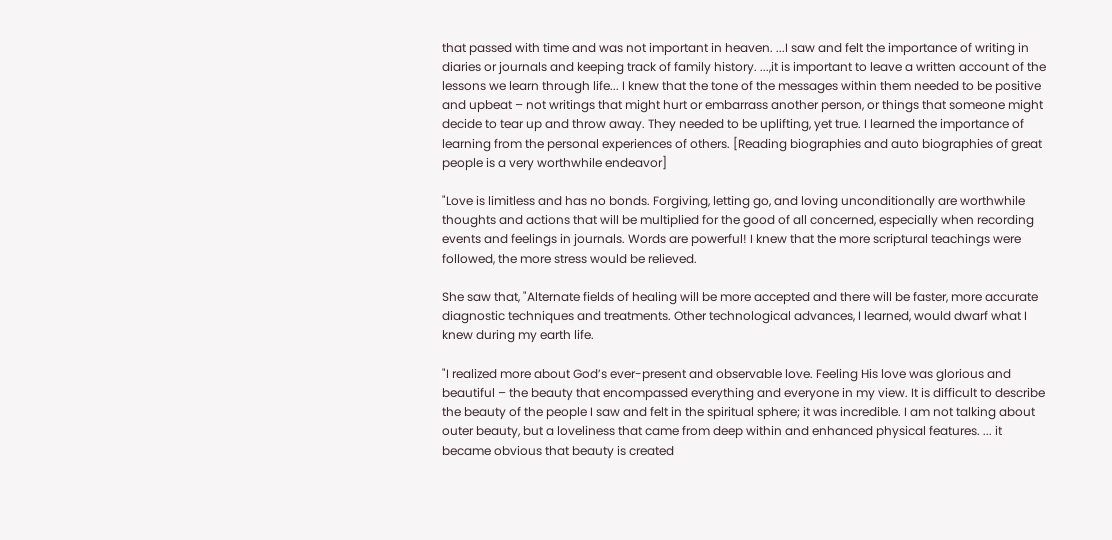that passed with time and was not important in heaven. ...I saw and felt the importance of writing in diaries or journals and keeping track of family history. ...,it is important to leave a written account of the lessons we learn through life... I knew that the tone of the messages within them needed to be positive and upbeat – not writings that might hurt or embarrass another person, or things that someone might decide to tear up and throw away. They needed to be uplifting, yet true. I learned the importance of learning from the personal experiences of others. [Reading biographies and auto biographies of great people is a very worthwhile endeavor]

"Love is limitless and has no bonds. Forgiving, letting go, and loving unconditionally are worthwhile thoughts and actions that will be multiplied for the good of all concerned, especially when recording events and feelings in journals. Words are powerful! I knew that the more scriptural teachings were followed, the more stress would be relieved.

She saw that, "Alternate fields of healing will be more accepted and there will be faster, more accurate diagnostic techniques and treatments. Other technological advances, I learned, would dwarf what I knew during my earth life.

"I realized more about God’s ever-present and observable love. Feeling His love was glorious and beautiful – the beauty that encompassed everything and everyone in my view. It is difficult to describe the beauty of the people I saw and felt in the spiritual sphere; it was incredible. I am not talking about outer beauty, but a loveliness that came from deep within and enhanced physical features. ... it became obvious that beauty is created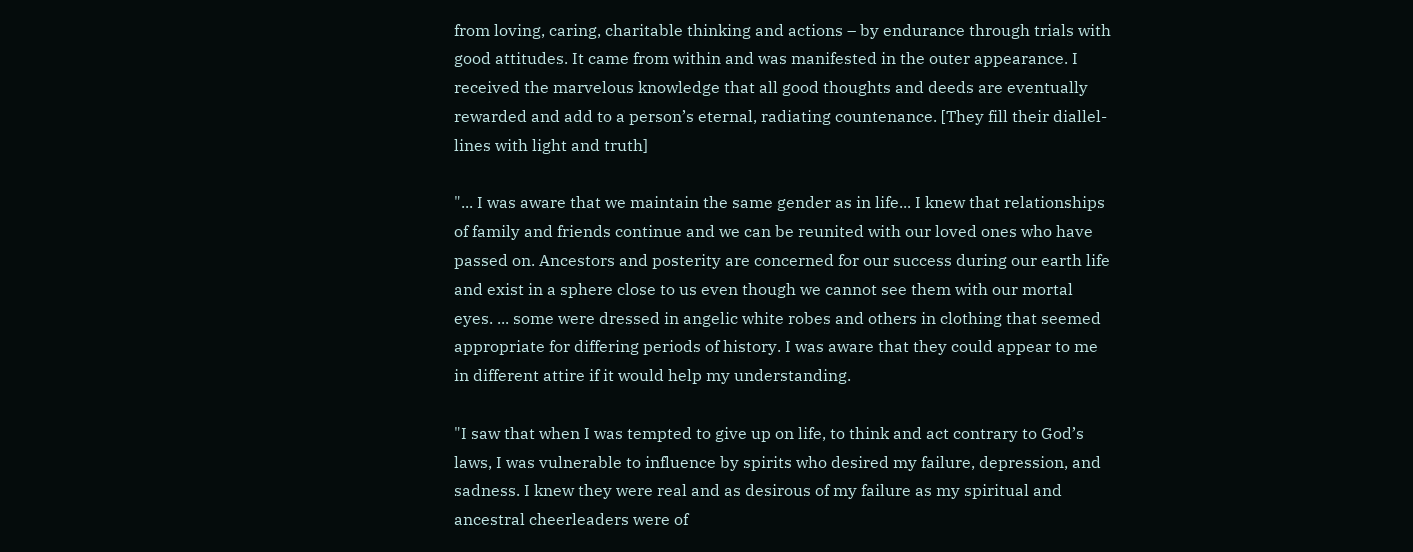from loving, caring, charitable thinking and actions – by endurance through trials with good attitudes. It came from within and was manifested in the outer appearance. I received the marvelous knowledge that all good thoughts and deeds are eventually rewarded and add to a person’s eternal, radiating countenance. [They fill their diallel-lines with light and truth]

"... I was aware that we maintain the same gender as in life... I knew that relationships of family and friends continue and we can be reunited with our loved ones who have passed on. Ancestors and posterity are concerned for our success during our earth life and exist in a sphere close to us even though we cannot see them with our mortal eyes. ... some were dressed in angelic white robes and others in clothing that seemed appropriate for differing periods of history. I was aware that they could appear to me in different attire if it would help my understanding.

"I saw that when I was tempted to give up on life, to think and act contrary to God’s laws, I was vulnerable to influence by spirits who desired my failure, depression, and sadness. I knew they were real and as desirous of my failure as my spiritual and ancestral cheerleaders were of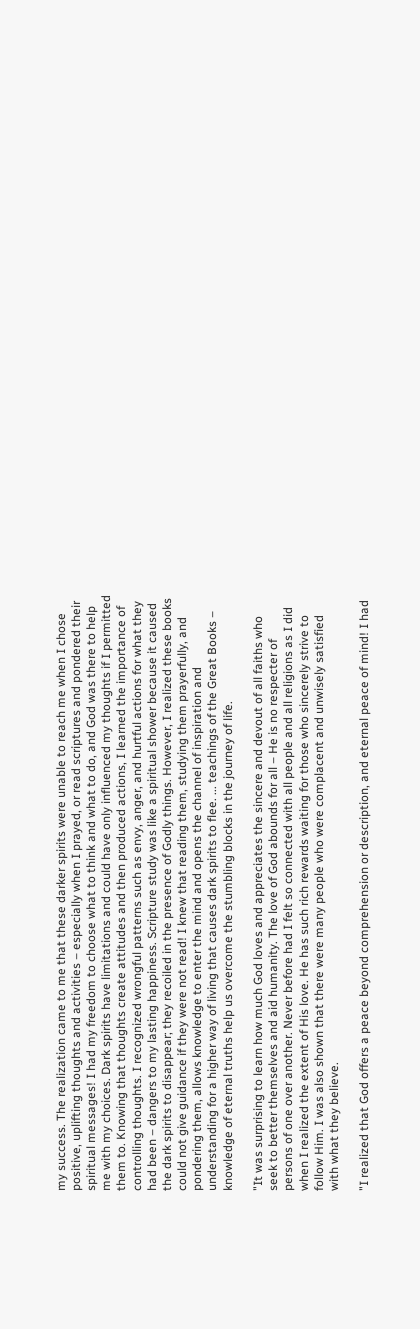my success. The realization came to me that these darker spirits were unable to reach me when I chose positive, uplifting thoughts and activities – especially when I prayed, or read scriptures and pondered their spiritual messages! I had my freedom to choose what to think and what to do, and God was there to help me with my choices. Dark spirits have limitations and could have only influenced my thoughts if I permitted them to. Knowing that thoughts create attitudes and then produced actions, I learned the importance of controlling thoughts. I recognized wrongful patterns such as envy, anger, and hurtful actions for what they had been – dangers to my lasting happiness. Scripture study was like a spiritual shower because it caused the dark spirits to disappear; they recoiled in the presence of Godly things. However, I realized these books could not give guidance if they were not read! I knew that reading them, studying them prayerfully, and pondering them, allows knowledge to enter the mind and opens the channel of inspiration and understanding for a higher way of living that causes dark spirits to flee. ... teachings of the Great Books – knowledge of eternal truths help us overcome the stumbling blocks in the journey of life.

"It was surprising to learn how much God loves and appreciates the sincere and devout of all faiths who seek to better themselves and aid humanity. The love of God abounds for all – He is no respecter of persons of one over another. Never before had I felt so connected with all people and all religions as I did when I realized the extent of His love. He has such rich rewards waiting for those who sincerely strive to follow Him. I was also shown that there were many people who were complacent and unwisely satisfied with what they believe.

"I realized that God offers a peace beyond comprehension or description, and eternal peace of mind! I had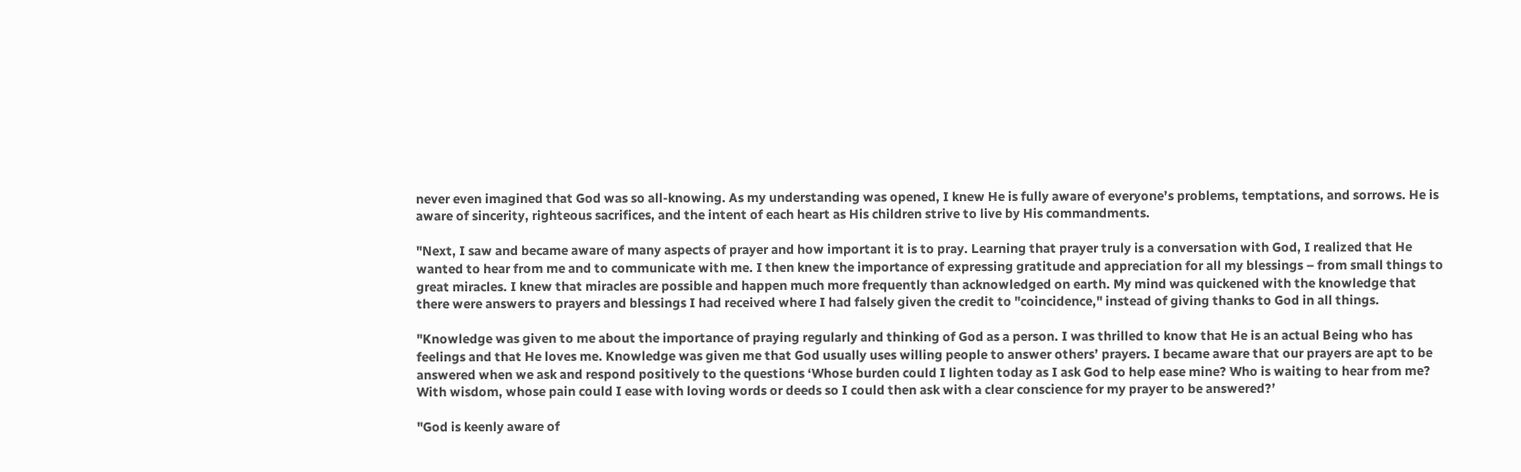never even imagined that God was so all-knowing. As my understanding was opened, I knew He is fully aware of everyone’s problems, temptations, and sorrows. He is aware of sincerity, righteous sacrifices, and the intent of each heart as His children strive to live by His commandments.

"Next, I saw and became aware of many aspects of prayer and how important it is to pray. Learning that prayer truly is a conversation with God, I realized that He wanted to hear from me and to communicate with me. I then knew the importance of expressing gratitude and appreciation for all my blessings – from small things to great miracles. I knew that miracles are possible and happen much more frequently than acknowledged on earth. My mind was quickened with the knowledge that there were answers to prayers and blessings I had received where I had falsely given the credit to "coincidence," instead of giving thanks to God in all things.

"Knowledge was given to me about the importance of praying regularly and thinking of God as a person. I was thrilled to know that He is an actual Being who has feelings and that He loves me. Knowledge was given me that God usually uses willing people to answer others’ prayers. I became aware that our prayers are apt to be answered when we ask and respond positively to the questions ‘Whose burden could I lighten today as I ask God to help ease mine? Who is waiting to hear from me? With wisdom, whose pain could I ease with loving words or deeds so I could then ask with a clear conscience for my prayer to be answered?’

"God is keenly aware of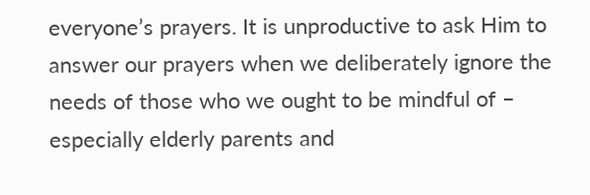everyone’s prayers. It is unproductive to ask Him to answer our prayers when we deliberately ignore the needs of those who we ought to be mindful of – especially elderly parents and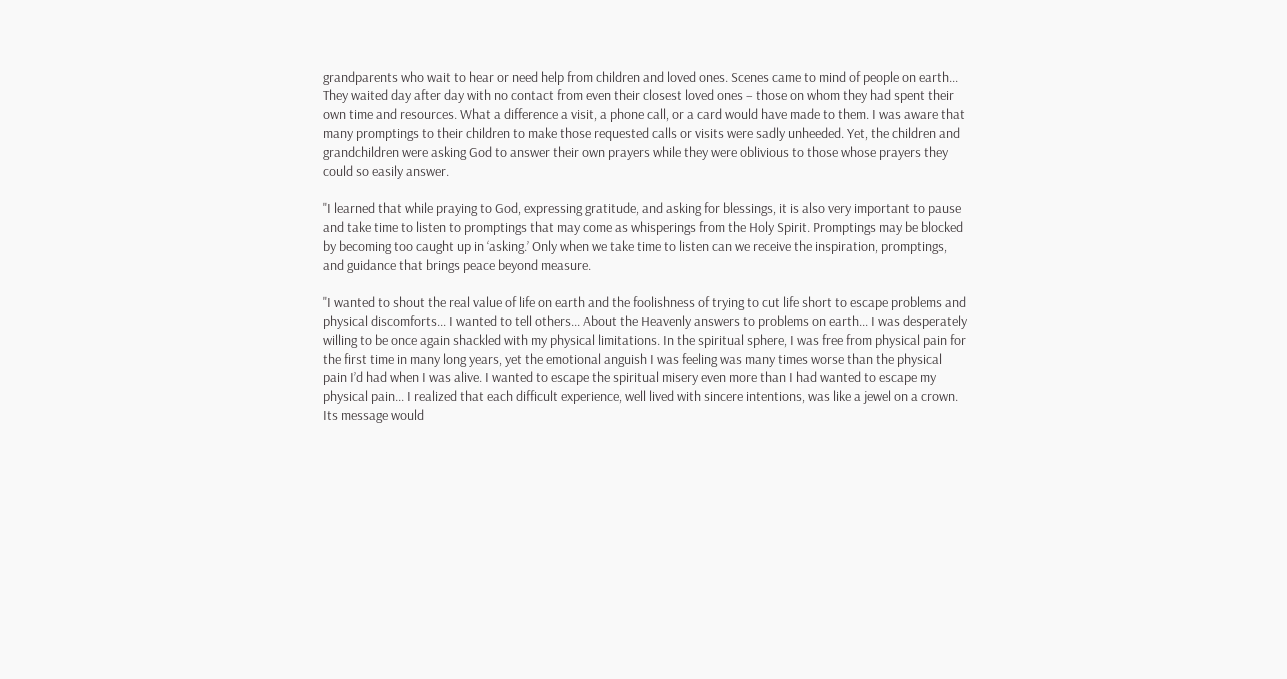grandparents who wait to hear or need help from children and loved ones. Scenes came to mind of people on earth... They waited day after day with no contact from even their closest loved ones – those on whom they had spent their own time and resources. What a difference a visit, a phone call, or a card would have made to them. I was aware that many promptings to their children to make those requested calls or visits were sadly unheeded. Yet, the children and grandchildren were asking God to answer their own prayers while they were oblivious to those whose prayers they could so easily answer.

"I learned that while praying to God, expressing gratitude, and asking for blessings, it is also very important to pause and take time to listen to promptings that may come as whisperings from the Holy Spirit. Promptings may be blocked by becoming too caught up in ‘asking.’ Only when we take time to listen can we receive the inspiration, promptings, and guidance that brings peace beyond measure.

"I wanted to shout the real value of life on earth and the foolishness of trying to cut life short to escape problems and physical discomforts... I wanted to tell others... About the Heavenly answers to problems on earth... I was desperately willing to be once again shackled with my physical limitations. In the spiritual sphere, I was free from physical pain for the first time in many long years, yet the emotional anguish I was feeling was many times worse than the physical pain I’d had when I was alive. I wanted to escape the spiritual misery even more than I had wanted to escape my physical pain... I realized that each difficult experience, well lived with sincere intentions, was like a jewel on a crown. Its message would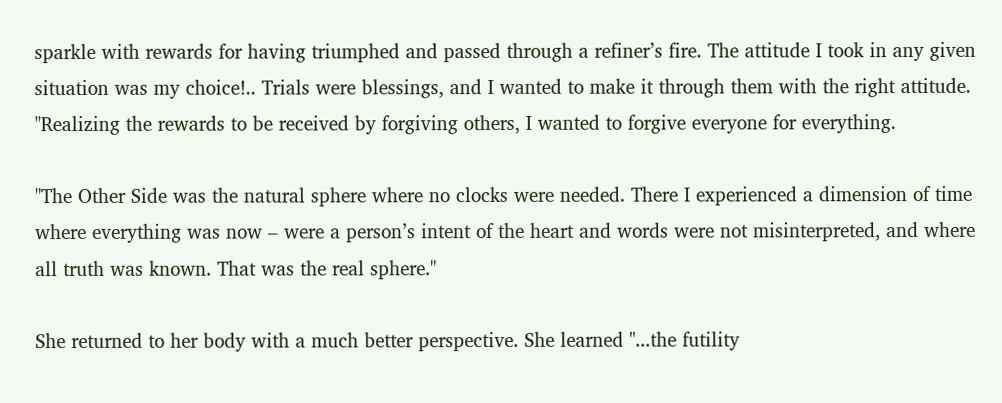sparkle with rewards for having triumphed and passed through a refiner’s fire. The attitude I took in any given situation was my choice!.. Trials were blessings, and I wanted to make it through them with the right attitude. "Realizing the rewards to be received by forgiving others, I wanted to forgive everyone for everything.

"The Other Side was the natural sphere where no clocks were needed. There I experienced a dimension of time where everything was now – were a person’s intent of the heart and words were not misinterpreted, and where all truth was known. That was the real sphere."

She returned to her body with a much better perspective. She learned "...the futility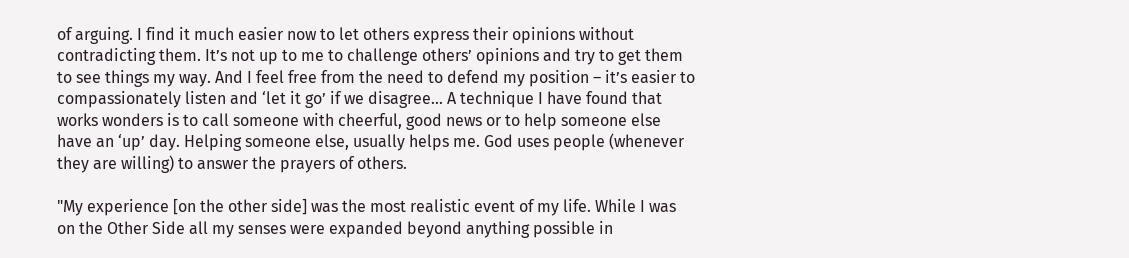of arguing. I find it much easier now to let others express their opinions without contradicting them. It’s not up to me to challenge others’ opinions and try to get them to see things my way. And I feel free from the need to defend my position – it’s easier to compassionately listen and ‘let it go’ if we disagree... A technique I have found that works wonders is to call someone with cheerful, good news or to help someone else have an ‘up’ day. Helping someone else, usually helps me. God uses people (whenever they are willing) to answer the prayers of others.

"My experience [on the other side] was the most realistic event of my life. While I was on the Other Side all my senses were expanded beyond anything possible in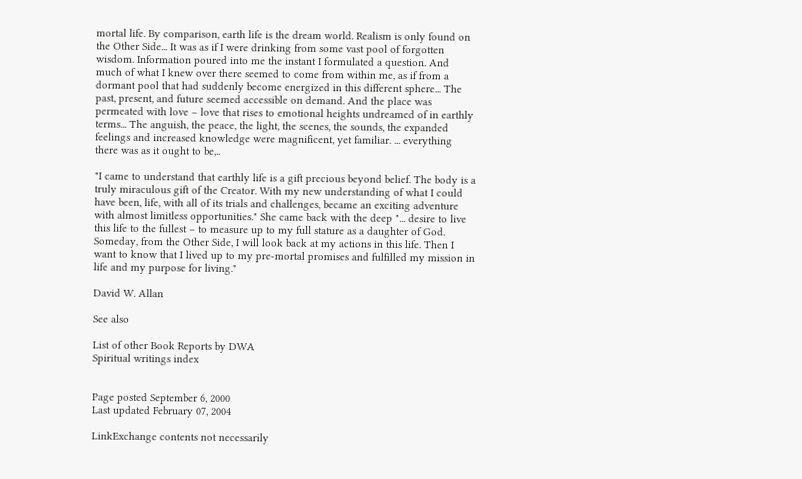mortal life. By comparison, earth life is the dream world. Realism is only found on the Other Side... It was as if I were drinking from some vast pool of forgotten wisdom. Information poured into me the instant I formulated a question. And much of what I knew over there seemed to come from within me, as if from a dormant pool that had suddenly become energized in this different sphere... The past, present, and future seemed accessible on demand. And the place was permeated with love – love that rises to emotional heights undreamed of in earthly terms... The anguish, the peace, the light, the scenes, the sounds, the expanded feelings and increased knowledge were magnificent, yet familiar. ... everything there was as it ought to be,..

"I came to understand that earthly life is a gift precious beyond belief. The body is a truly miraculous gift of the Creator. With my new understanding of what I could have been, life, with all of its trials and challenges, became an exciting adventure with almost limitless opportunities." She came back with the deep "... desire to live this life to the fullest – to measure up to my full stature as a daughter of God. Someday, from the Other Side, I will look back at my actions in this life. Then I want to know that I lived up to my pre-mortal promises and fulfilled my mission in life and my purpose for living."

David W. Allan

See also

List of other Book Reports by DWA
Spiritual writings index


Page posted September 6, 2000
Last updated February 07, 2004

LinkExchange contents not necessarily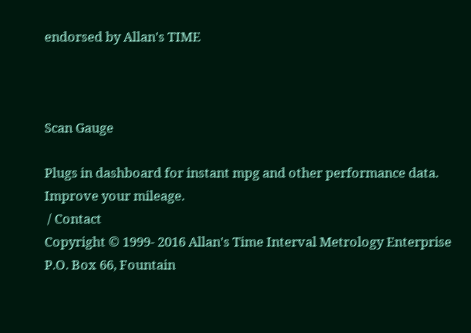endorsed by Allan's TIME



Scan Gauge

Plugs in dashboard for instant mpg and other performance data.
Improve your mileage.
 / Contact
Copyright © 1999- 2016 Allan's Time Interval Metrology Enterprise
P.O. Box 66, Fountain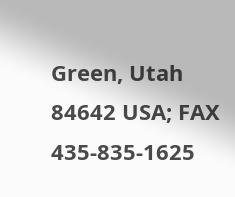Green, Utah 84642 USA; FAX 435-835-1625